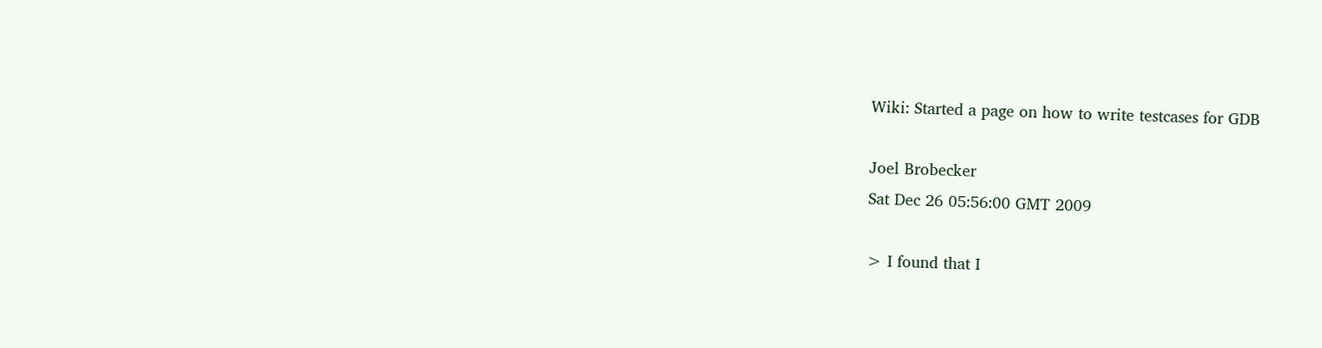Wiki: Started a page on how to write testcases for GDB

Joel Brobecker
Sat Dec 26 05:56:00 GMT 2009

> I found that I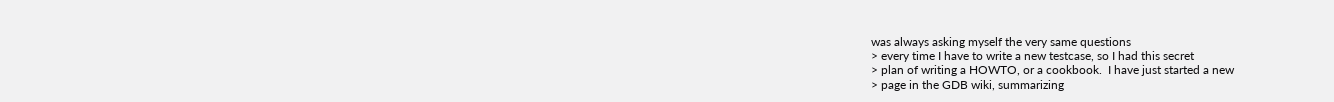was always asking myself the very same questions
> every time I have to write a new testcase, so I had this secret
> plan of writing a HOWTO, or a cookbook.  I have just started a new
> page in the GDB wiki, summarizing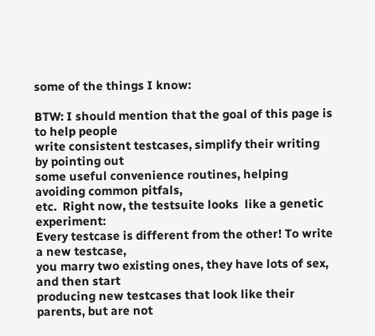some of the things I know:

BTW: I should mention that the goal of this page is to help people
write consistent testcases, simplify their writing by pointing out
some useful convenience routines, helping avoiding common pitfals,
etc.  Right now, the testsuite looks  like a genetic experiment:
Every testcase is different from the other! To write a new testcase,
you marry two existing ones, they have lots of sex, and then start
producing new testcases that look like their parents, but are not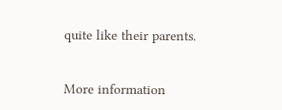quite like their parents.


More information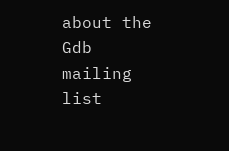about the Gdb mailing list